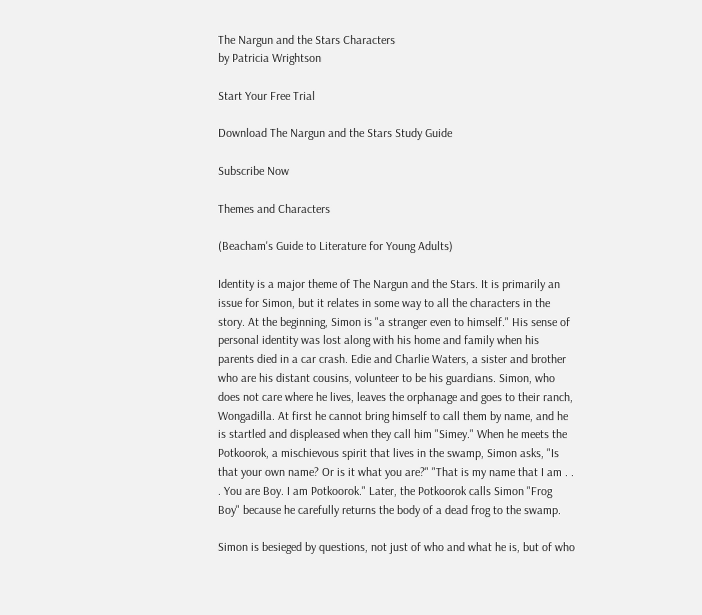The Nargun and the Stars Characters
by Patricia Wrightson

Start Your Free Trial

Download The Nargun and the Stars Study Guide

Subscribe Now

Themes and Characters

(Beacham's Guide to Literature for Young Adults)

Identity is a major theme of The Nargun and the Stars. It is primarily an issue for Simon, but it relates in some way to all the characters in the story. At the beginning, Simon is "a stranger even to himself." His sense of personal identity was lost along with his home and family when his parents died in a car crash. Edie and Charlie Waters, a sister and brother who are his distant cousins, volunteer to be his guardians. Simon, who does not care where he lives, leaves the orphanage and goes to their ranch, Wongadilla. At first he cannot bring himself to call them by name, and he is startled and displeased when they call him "Simey." When he meets the Potkoorok, a mischievous spirit that lives in the swamp, Simon asks, "Is that your own name? Or is it what you are?" "That is my name that I am . . . You are Boy. I am Potkoorok." Later, the Potkoorok calls Simon "Frog Boy" because he carefully returns the body of a dead frog to the swamp.

Simon is besieged by questions, not just of who and what he is, but of who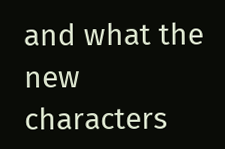and what the new characters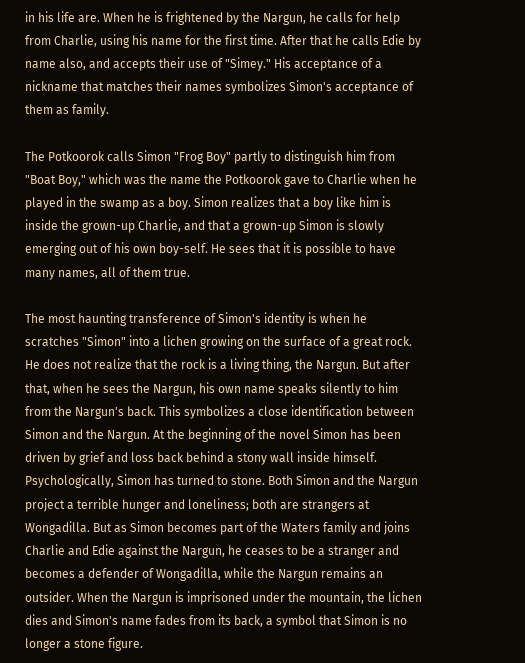in his life are. When he is frightened by the Nargun, he calls for help from Charlie, using his name for the first time. After that he calls Edie by name also, and accepts their use of "Simey." His acceptance of a nickname that matches their names symbolizes Simon's acceptance of them as family.

The Potkoorok calls Simon "Frog Boy" partly to distinguish him from "Boat Boy," which was the name the Potkoorok gave to Charlie when he played in the swamp as a boy. Simon realizes that a boy like him is inside the grown-up Charlie, and that a grown-up Simon is slowly emerging out of his own boy-self. He sees that it is possible to have many names, all of them true.

The most haunting transference of Simon's identity is when he scratches "Simon" into a lichen growing on the surface of a great rock. He does not realize that the rock is a living thing, the Nargun. But after that, when he sees the Nargun, his own name speaks silently to him from the Nargun's back. This symbolizes a close identification between Simon and the Nargun. At the beginning of the novel Simon has been driven by grief and loss back behind a stony wall inside himself. Psychologically, Simon has turned to stone. Both Simon and the Nargun project a terrible hunger and loneliness; both are strangers at Wongadilla. But as Simon becomes part of the Waters family and joins Charlie and Edie against the Nargun, he ceases to be a stranger and becomes a defender of Wongadilla, while the Nargun remains an outsider. When the Nargun is imprisoned under the mountain, the lichen dies and Simon's name fades from its back, a symbol that Simon is no longer a stone figure.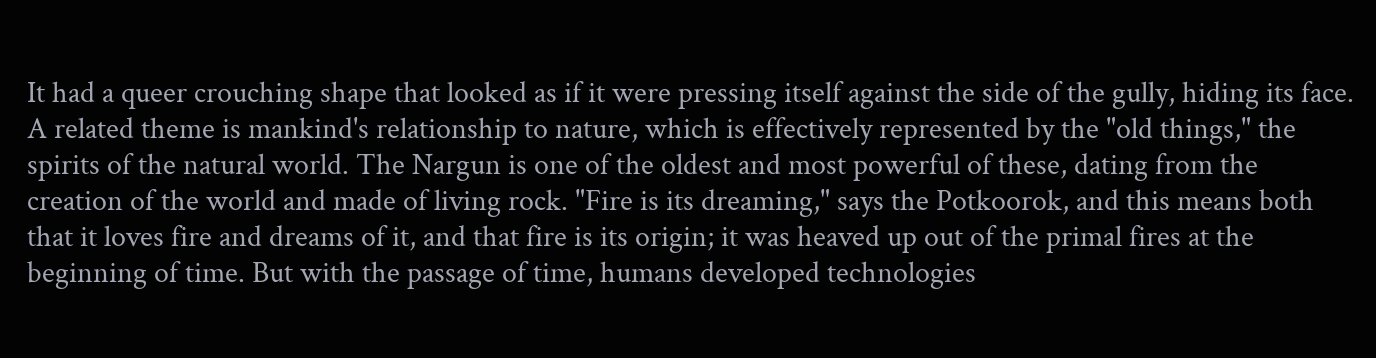It had a queer crouching shape that looked as if it were pressing itself against the side of the gully, hiding its face.
A related theme is mankind's relationship to nature, which is effectively represented by the "old things," the spirits of the natural world. The Nargun is one of the oldest and most powerful of these, dating from the creation of the world and made of living rock. "Fire is its dreaming," says the Potkoorok, and this means both that it loves fire and dreams of it, and that fire is its origin; it was heaved up out of the primal fires at the beginning of time. But with the passage of time, humans developed technologies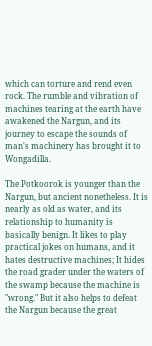which can torture and rend even rock. The rumble and vibration of machines tearing at the earth have awakened the Nargun, and its journey to escape the sounds of man's machinery has brought it to Wongadilla.

The Potkoorok is younger than the Nargun, but ancient nonetheless. It is nearly as old as water, and its relationship to humanity is basically benign. It likes to play practical jokes on humans, and it hates destructive machines; It hides the road grader under the waters of the swamp because the machine is "wrong." But it also helps to defeat the Nargun because the great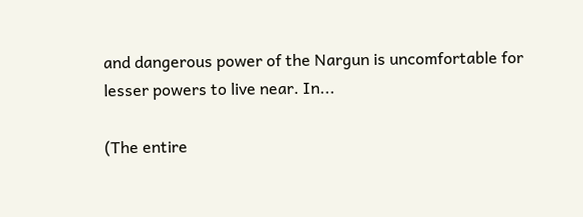and dangerous power of the Nargun is uncomfortable for lesser powers to live near. In...

(The entire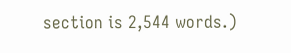section is 2,544 words.)